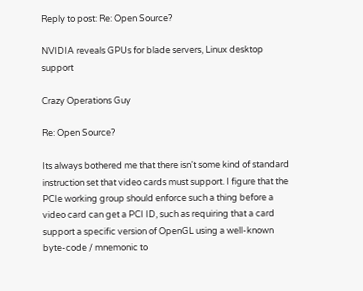Reply to post: Re: Open Source?

NVIDIA reveals GPUs for blade servers, Linux desktop support

Crazy Operations Guy

Re: Open Source?

Its always bothered me that there isn't some kind of standard instruction set that video cards must support. I figure that the PCIe working group should enforce such a thing before a video card can get a PCI ID, such as requiring that a card support a specific version of OpenGL using a well-known byte-code / mnemonic to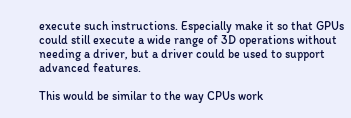execute such instructions. Especially make it so that GPUs could still execute a wide range of 3D operations without needing a driver, but a driver could be used to support advanced features.

This would be similar to the way CPUs work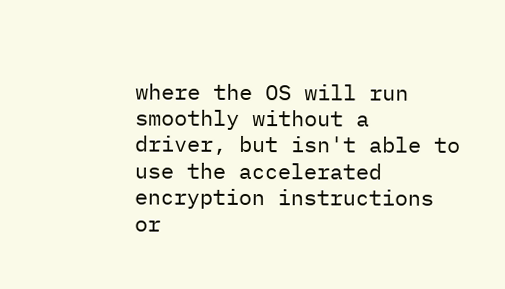where the OS will run smoothly without a driver, but isn't able to use the accelerated encryption instructions or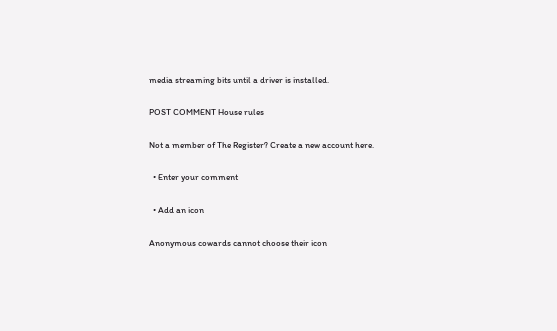media streaming bits until a driver is installed.

POST COMMENT House rules

Not a member of The Register? Create a new account here.

  • Enter your comment

  • Add an icon

Anonymous cowards cannot choose their icon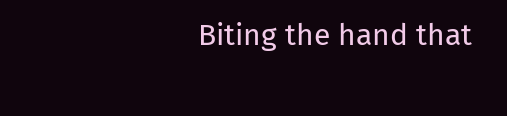Biting the hand that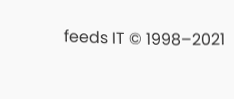feeds IT © 1998–2021